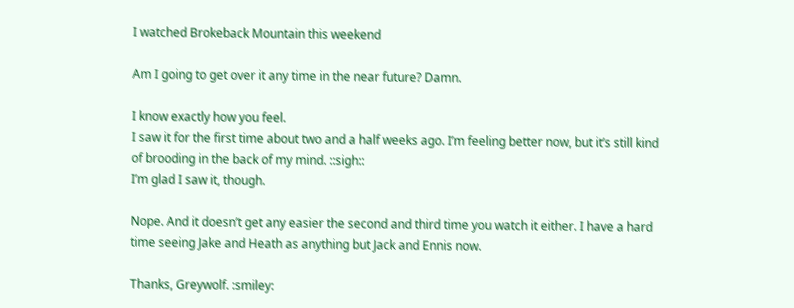I watched Brokeback Mountain this weekend

Am I going to get over it any time in the near future? Damn.

I know exactly how you feel.
I saw it for the first time about two and a half weeks ago. I’m feeling better now, but it’s still kind of brooding in the back of my mind. ::sigh::
I’m glad I saw it, though.

Nope. And it doesn’t get any easier the second and third time you watch it either. I have a hard time seeing Jake and Heath as anything but Jack and Ennis now.

Thanks, Greywolf. :smiley: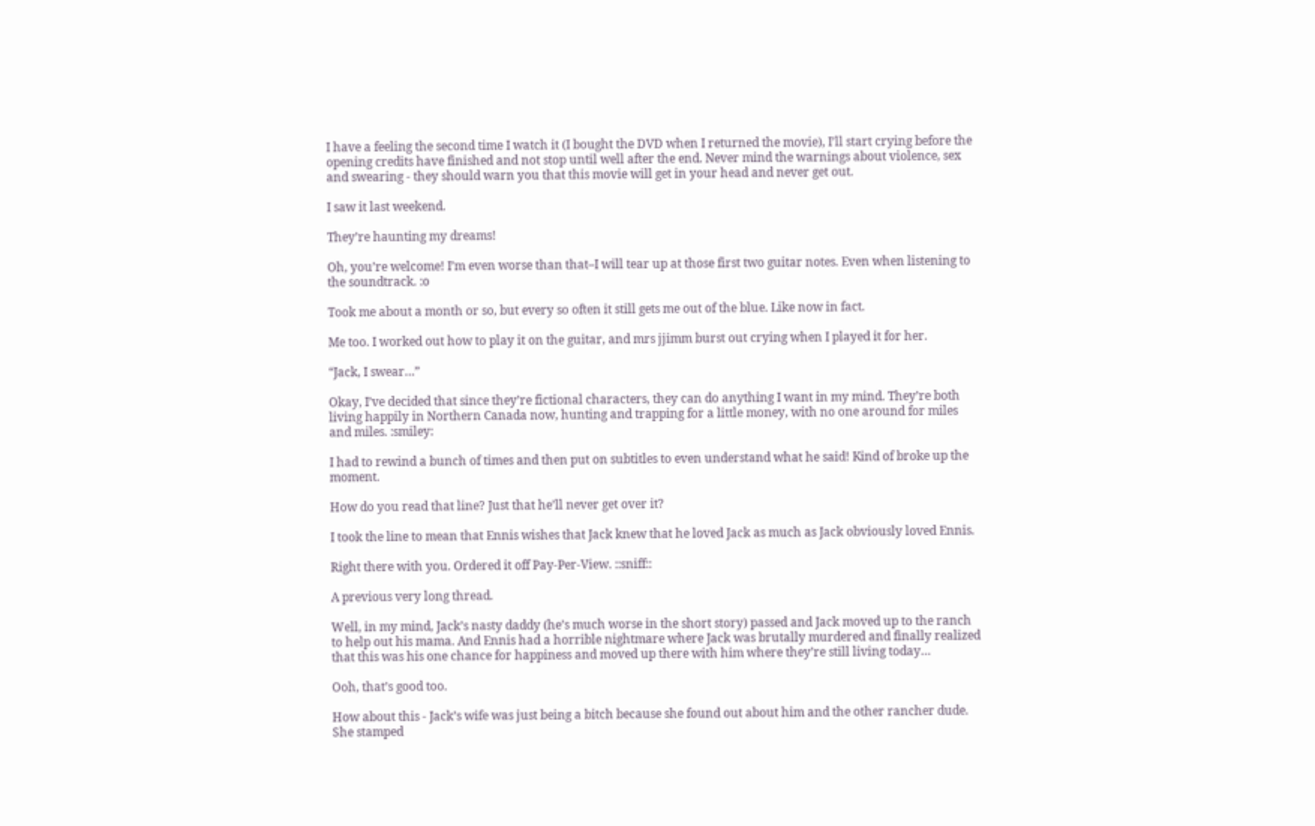I have a feeling the second time I watch it (I bought the DVD when I returned the movie), I’ll start crying before the opening credits have finished and not stop until well after the end. Never mind the warnings about violence, sex and swearing - they should warn you that this movie will get in your head and never get out.

I saw it last weekend.

They’re haunting my dreams!

Oh, you’re welcome! I’m even worse than that–I will tear up at those first two guitar notes. Even when listening to the soundtrack. :o

Took me about a month or so, but every so often it still gets me out of the blue. Like now in fact.

Me too. I worked out how to play it on the guitar, and mrs jjimm burst out crying when I played it for her.

“Jack, I swear…”

Okay, I’ve decided that since they’re fictional characters, they can do anything I want in my mind. They’re both living happily in Northern Canada now, hunting and trapping for a little money, with no one around for miles and miles. :smiley:

I had to rewind a bunch of times and then put on subtitles to even understand what he said! Kind of broke up the moment.

How do you read that line? Just that he’ll never get over it?

I took the line to mean that Ennis wishes that Jack knew that he loved Jack as much as Jack obviously loved Ennis.

Right there with you. Ordered it off Pay-Per-View. ::sniff::

A previous very long thread.

Well, in my mind, Jack’s nasty daddy (he’s much worse in the short story) passed and Jack moved up to the ranch to help out his mama. And Ennis had a horrible nightmare where Jack was brutally murdered and finally realized that this was his one chance for happiness and moved up there with him where they’re still living today…

Ooh, that’s good too.

How about this - Jack’s wife was just being a bitch because she found out about him and the other rancher dude. She stamped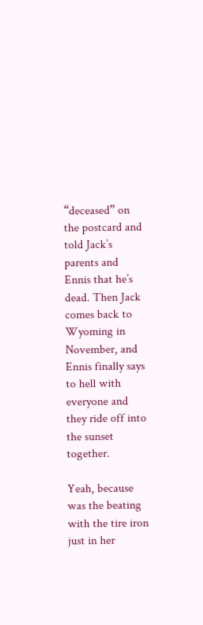“deceased” on the postcard and told Jack’s parents and Ennis that he’s dead. Then Jack comes back to Wyoming in November, and Ennis finally says to hell with everyone and they ride off into the sunset together.

Yeah, because was the beating with the tire iron just in her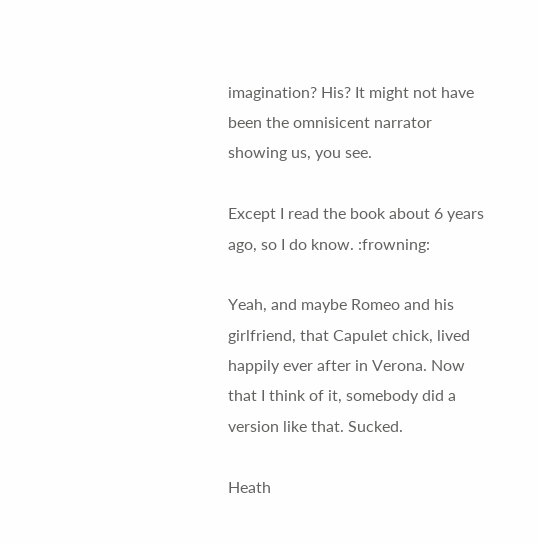imagination? His? It might not have been the omnisicent narrator showing us, you see.

Except I read the book about 6 years ago, so I do know. :frowning:

Yeah, and maybe Romeo and his girlfriend, that Capulet chick, lived happily ever after in Verona. Now that I think of it, somebody did a version like that. Sucked.

Heath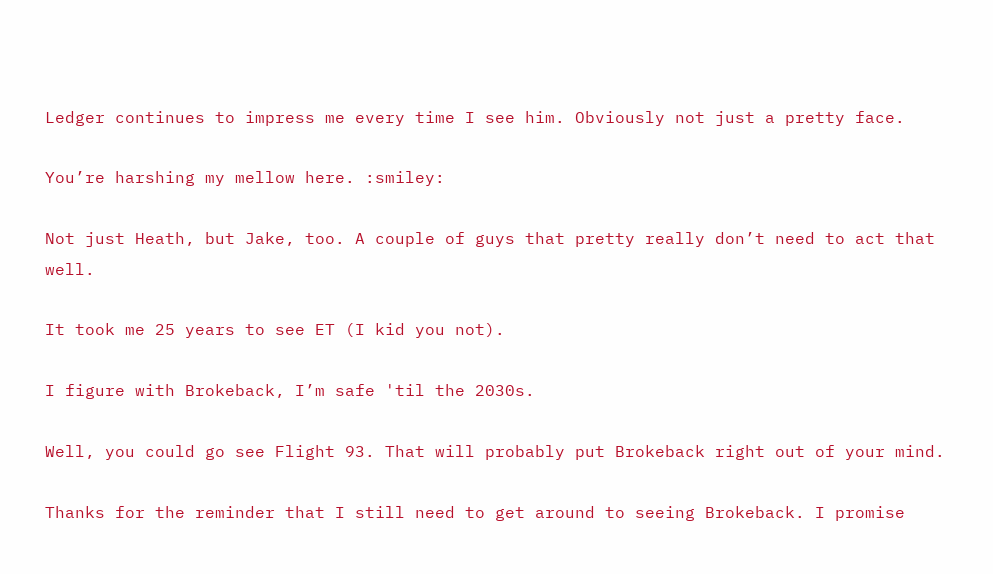Ledger continues to impress me every time I see him. Obviously not just a pretty face.

You’re harshing my mellow here. :smiley:

Not just Heath, but Jake, too. A couple of guys that pretty really don’t need to act that well.

It took me 25 years to see ET (I kid you not).

I figure with Brokeback, I’m safe 'til the 2030s.

Well, you could go see Flight 93. That will probably put Brokeback right out of your mind.

Thanks for the reminder that I still need to get around to seeing Brokeback. I promise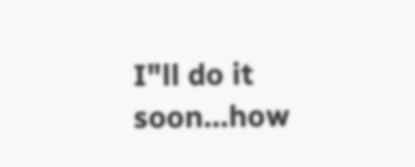I"ll do it soon…how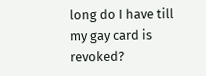long do I have till my gay card is revoked?